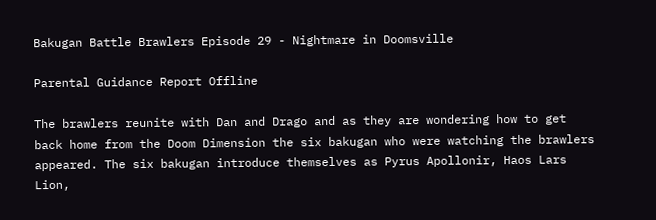Bakugan Battle Brawlers Episode 29 - Nightmare in Doomsville

Parental Guidance Report Offline

The brawlers reunite with Dan and Drago and as they are wondering how to get back home from the Doom Dimension the six bakugan who were watching the brawlers appeared. The six bakugan introduce themselves as Pyrus Apollonir, Haos Lars Lion,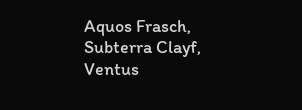Aquos Frasch, Subterra Clayf, Ventus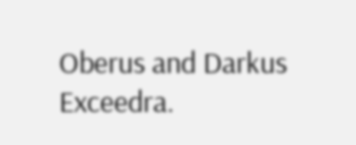Oberus and Darkus Exceedra.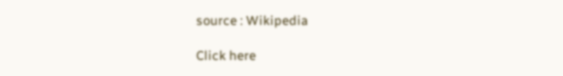source : Wikipedia

Click here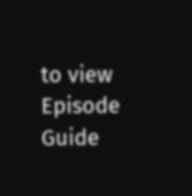to view Episode Guide